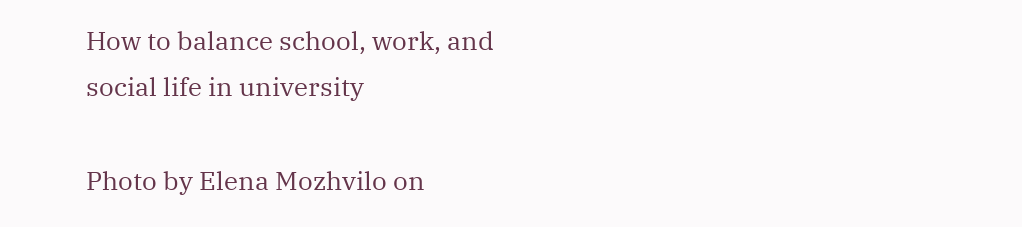How to balance school, work, and social life in university

Photo by Elena Mozhvilo on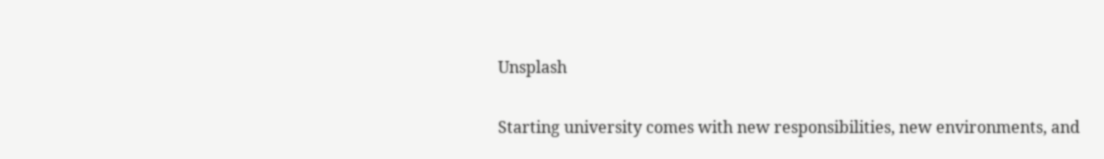Unsplash

Starting university comes with new responsibilities, new environments, and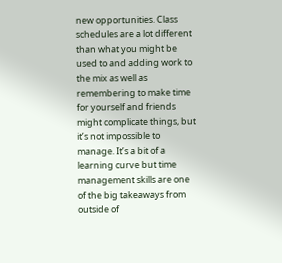new opportunities. Class schedules are a lot different than what you might be used to and adding work to the mix as well as remembering to make time for yourself and friends might complicate things, but it’s not impossible to manage. It’s a bit of a learning curve but time management skills are one of the big takeaways from outside of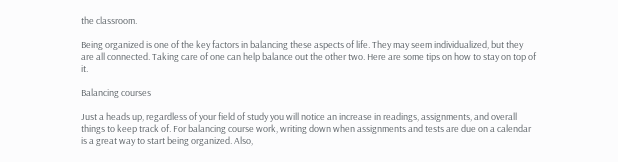the classroom.

Being organized is one of the key factors in balancing these aspects of life. They may seem individualized, but they are all connected. Taking care of one can help balance out the other two. Here are some tips on how to stay on top of it.

Balancing courses

Just a heads up, regardless of your field of study you will notice an increase in readings, assignments, and overall things to keep track of. For balancing course work, writing down when assignments and tests are due on a calendar is a great way to start being organized. Also,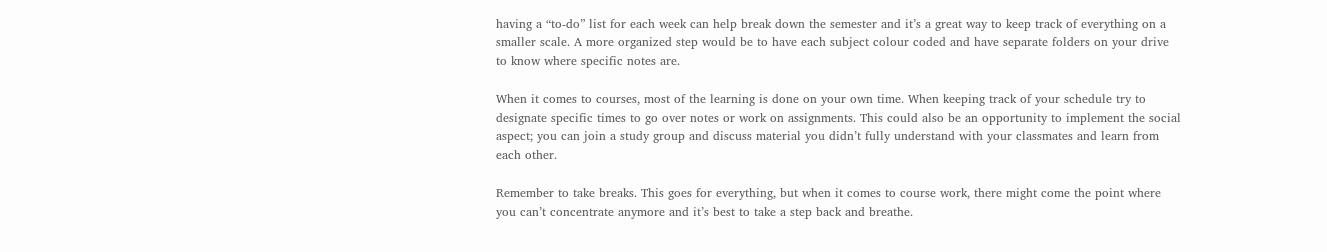having a “to-do” list for each week can help break down the semester and it’s a great way to keep track of everything on a smaller scale. A more organized step would be to have each subject colour coded and have separate folders on your drive to know where specific notes are.

When it comes to courses, most of the learning is done on your own time. When keeping track of your schedule try to designate specific times to go over notes or work on assignments. This could also be an opportunity to implement the social aspect; you can join a study group and discuss material you didn’t fully understand with your classmates and learn from each other.

Remember to take breaks. This goes for everything, but when it comes to course work, there might come the point where you can’t concentrate anymore and it’s best to take a step back and breathe.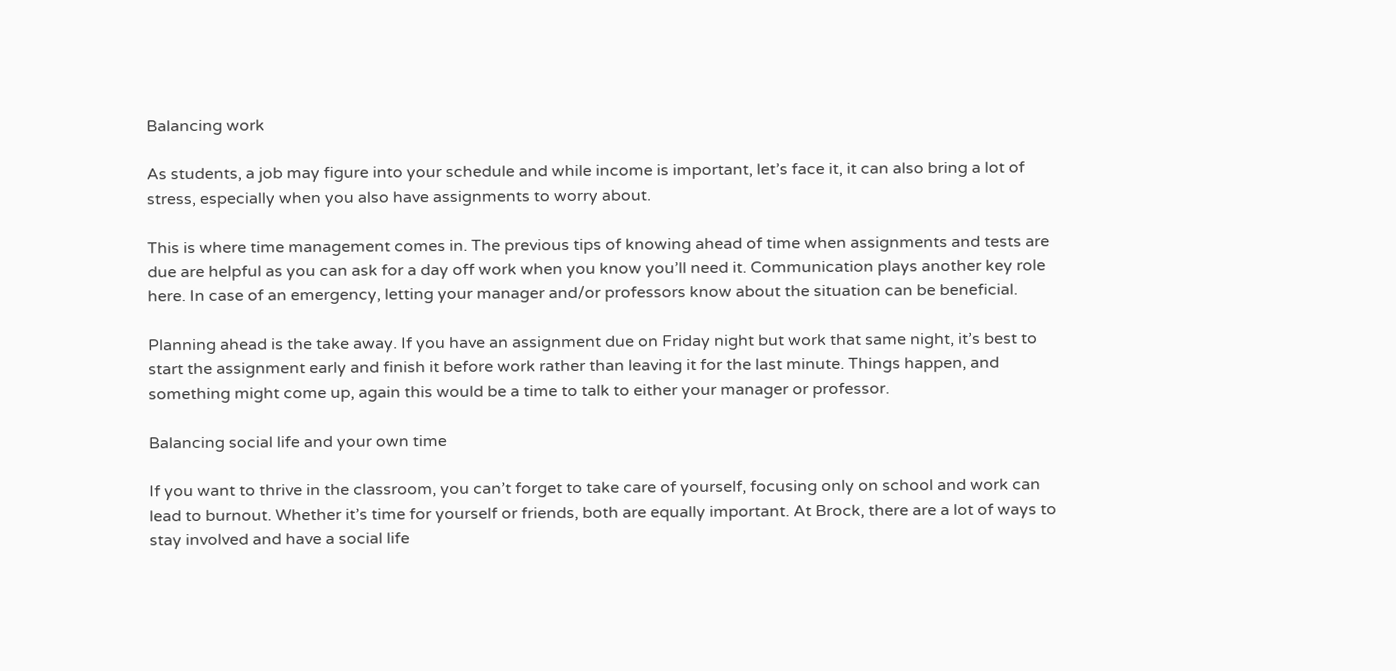Balancing work

As students, a job may figure into your schedule and while income is important, let’s face it, it can also bring a lot of stress, especially when you also have assignments to worry about.

This is where time management comes in. The previous tips of knowing ahead of time when assignments and tests are due are helpful as you can ask for a day off work when you know you’ll need it. Communication plays another key role here. In case of an emergency, letting your manager and/or professors know about the situation can be beneficial.

Planning ahead is the take away. If you have an assignment due on Friday night but work that same night, it’s best to start the assignment early and finish it before work rather than leaving it for the last minute. Things happen, and something might come up, again this would be a time to talk to either your manager or professor.

Balancing social life and your own time

If you want to thrive in the classroom, you can’t forget to take care of yourself, focusing only on school and work can lead to burnout. Whether it’s time for yourself or friends, both are equally important. At Brock, there are a lot of ways to stay involved and have a social life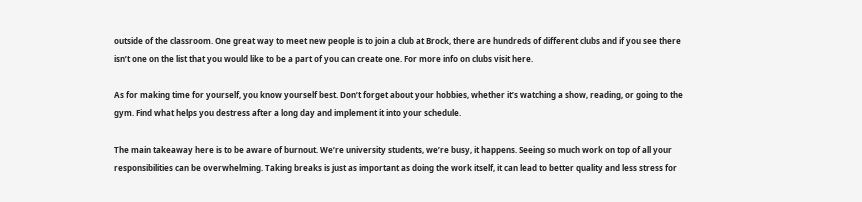outside of the classroom. One great way to meet new people is to join a club at Brock, there are hundreds of different clubs and if you see there isn’t one on the list that you would like to be a part of you can create one. For more info on clubs visit here.

As for making time for yourself, you know yourself best. Don’t forget about your hobbies, whether it’s watching a show, reading, or going to the gym. Find what helps you destress after a long day and implement it into your schedule.

The main takeaway here is to be aware of burnout. We’re university students, we’re busy, it happens. Seeing so much work on top of all your responsibilities can be overwhelming. Taking breaks is just as important as doing the work itself, it can lead to better quality and less stress for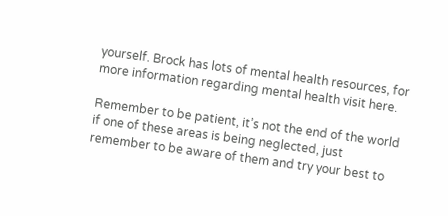yourself. Brock has lots of mental health resources, for more information regarding mental health visit here.

Remember to be patient, it’s not the end of the world if one of these areas is being neglected, just remember to be aware of them and try your best to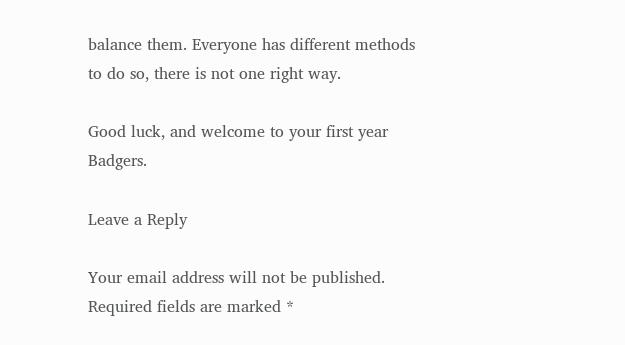balance them. Everyone has different methods to do so, there is not one right way.

Good luck, and welcome to your first year Badgers.

Leave a Reply

Your email address will not be published. Required fields are marked *